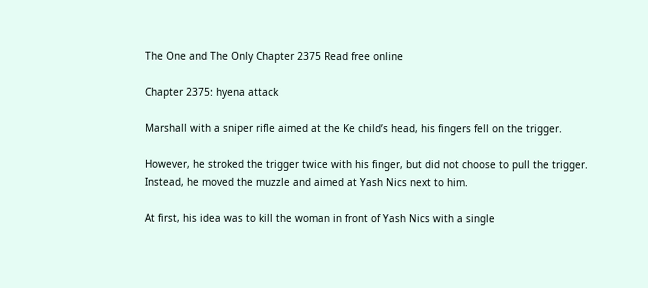The One and The Only Chapter 2375 Read free online

Chapter 2375: hyena attack

Marshall with a sniper rifle aimed at the Ke child’s head, his fingers fell on the trigger.

However, he stroked the trigger twice with his finger, but did not choose to pull the trigger. Instead, he moved the muzzle and aimed at Yash Nics next to him.

At first, his idea was to kill the woman in front of Yash Nics with a single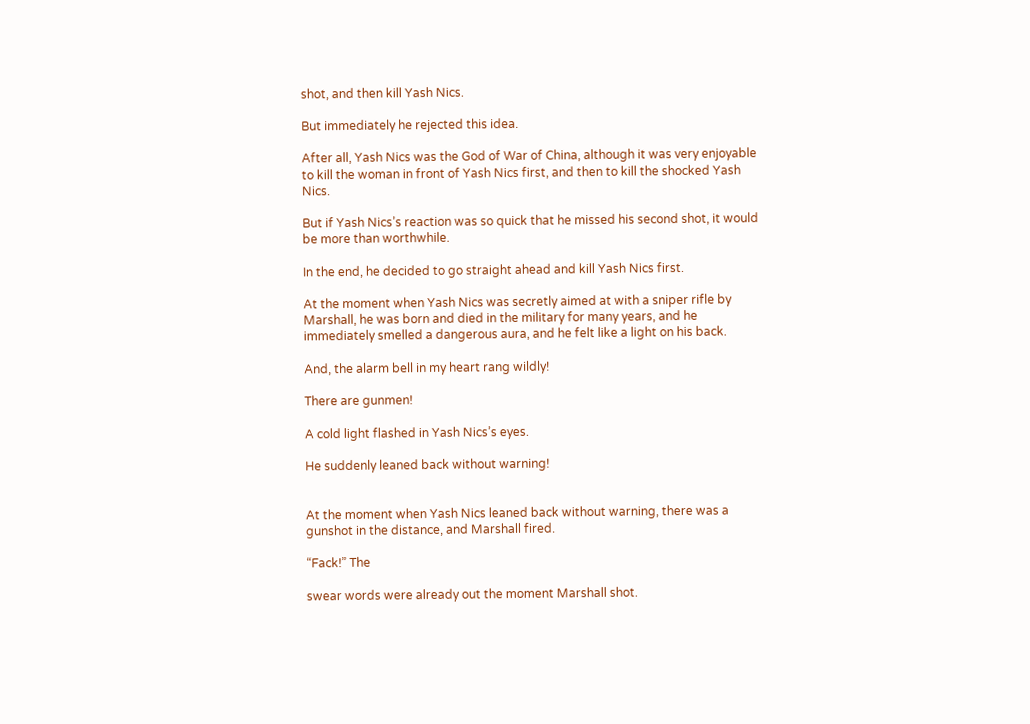shot, and then kill Yash Nics.

But immediately he rejected this idea.

After all, Yash Nics was the God of War of China, although it was very enjoyable to kill the woman in front of Yash Nics first, and then to kill the shocked Yash Nics.

But if Yash Nics’s reaction was so quick that he missed his second shot, it would be more than worthwhile.

In the end, he decided to go straight ahead and kill Yash Nics first.

At the moment when Yash Nics was secretly aimed at with a sniper rifle by Marshall, he was born and died in the military for many years, and he immediately smelled a dangerous aura, and he felt like a light on his back.

And, the alarm bell in my heart rang wildly!

There are gunmen!

A cold light flashed in Yash Nics’s eyes.

He suddenly leaned back without warning!


At the moment when Yash Nics leaned back without warning, there was a gunshot in the distance, and Marshall fired.

“Fack!” The

swear words were already out the moment Marshall shot.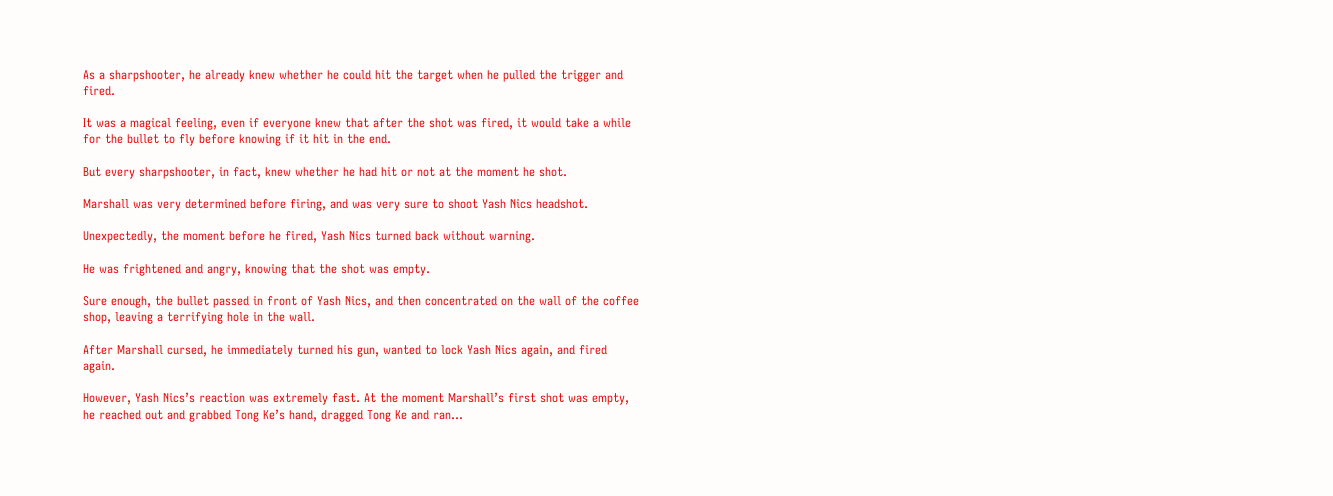As a sharpshooter, he already knew whether he could hit the target when he pulled the trigger and fired.

It was a magical feeling, even if everyone knew that after the shot was fired, it would take a while for the bullet to fly before knowing if it hit in the end.

But every sharpshooter, in fact, knew whether he had hit or not at the moment he shot.

Marshall was very determined before firing, and was very sure to shoot Yash Nics headshot.

Unexpectedly, the moment before he fired, Yash Nics turned back without warning.

He was frightened and angry, knowing that the shot was empty.

Sure enough, the bullet passed in front of Yash Nics, and then concentrated on the wall of the coffee shop, leaving a terrifying hole in the wall.

After Marshall cursed, he immediately turned his gun, wanted to lock Yash Nics again, and fired again.

However, Yash Nics’s reaction was extremely fast. At the moment Marshall’s first shot was empty, he reached out and grabbed Tong Ke’s hand, dragged Tong Ke and ran…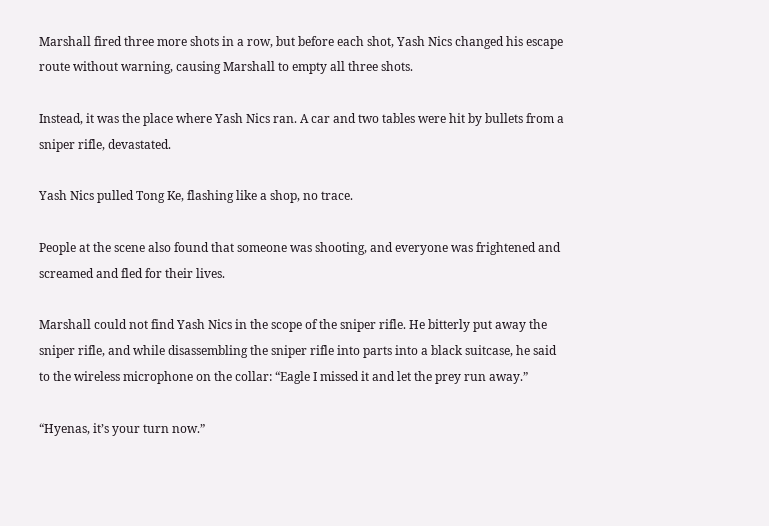Marshall fired three more shots in a row, but before each shot, Yash Nics changed his escape route without warning, causing Marshall to empty all three shots.

Instead, it was the place where Yash Nics ran. A car and two tables were hit by bullets from a sniper rifle, devastated.

Yash Nics pulled Tong Ke, flashing like a shop, no trace.

People at the scene also found that someone was shooting, and everyone was frightened and screamed and fled for their lives.

Marshall could not find Yash Nics in the scope of the sniper rifle. He bitterly put away the sniper rifle, and while disassembling the sniper rifle into parts into a black suitcase, he said to the wireless microphone on the collar: “Eagle I missed it and let the prey run away.”

“Hyenas, it’s your turn now.”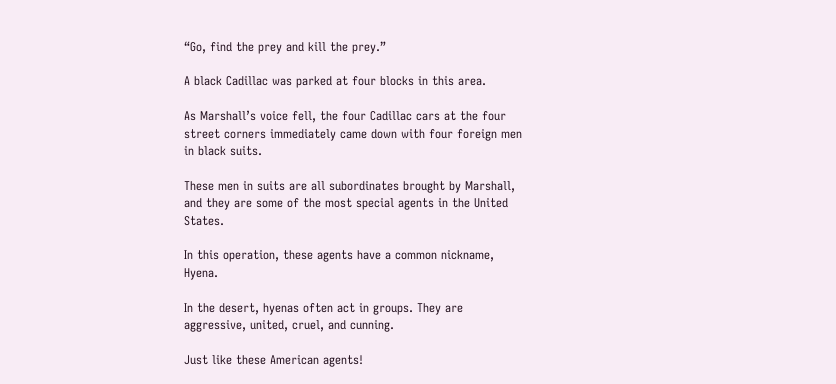“Go, find the prey and kill the prey.”

A black Cadillac was parked at four blocks in this area.

As Marshall’s voice fell, the four Cadillac cars at the four street corners immediately came down with four foreign men in black suits.

These men in suits are all subordinates brought by Marshall, and they are some of the most special agents in the United States.

In this operation, these agents have a common nickname, Hyena.

In the desert, hyenas often act in groups. They are aggressive, united, cruel, and cunning.

Just like these American agents!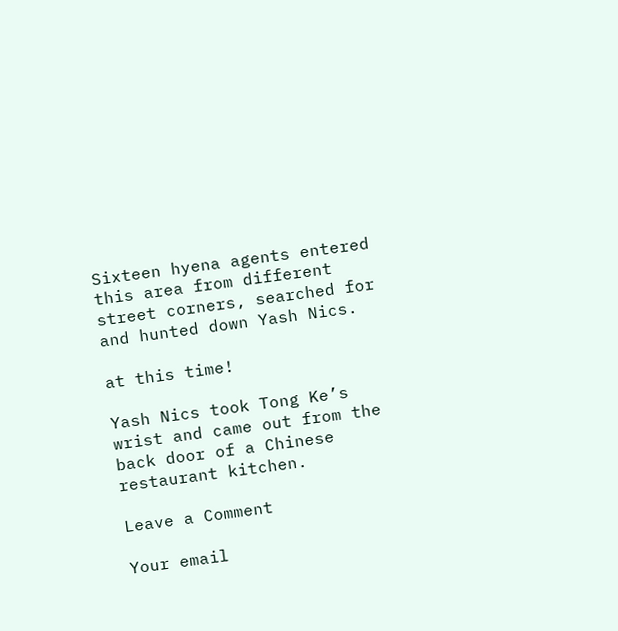Sixteen hyena agents entered this area from different street corners, searched for and hunted down Yash Nics.

at this time!

Yash Nics took Tong Ke’s wrist and came out from the back door of a Chinese restaurant kitchen.

Leave a Comment

Your email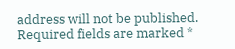address will not be published. Required fields are marked *